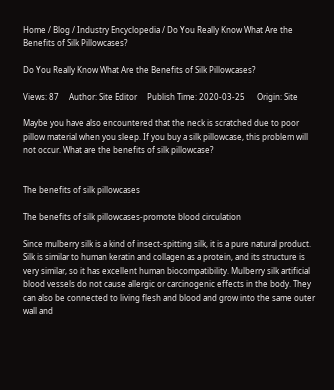Home / Blog / Industry Encyclopedia / Do You Really Know What Are the Benefits of Silk Pillowcases?

Do You Really Know What Are the Benefits of Silk Pillowcases?

Views: 87     Author: Site Editor     Publish Time: 2020-03-25      Origin: Site

Maybe you have also encountered that the neck is scratched due to poor pillow material when you sleep. If you buy a silk pillowcase, this problem will not occur. What are the benefits of silk pillowcase?


The benefits of silk pillowcases

The benefits of silk pillowcases-promote blood circulation

Since mulberry silk is a kind of insect-spitting silk, it is a pure natural product. Silk is similar to human keratin and collagen as a protein, and its structure is very similar, so it has excellent human biocompatibility. Mulberry silk artificial blood vessels do not cause allergic or carcinogenic effects in the body. They can also be connected to living flesh and blood and grow into the same outer wall and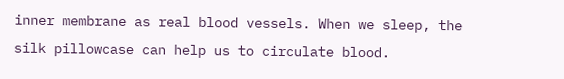inner membrane as real blood vessels. When we sleep, the silk pillowcase can help us to circulate blood.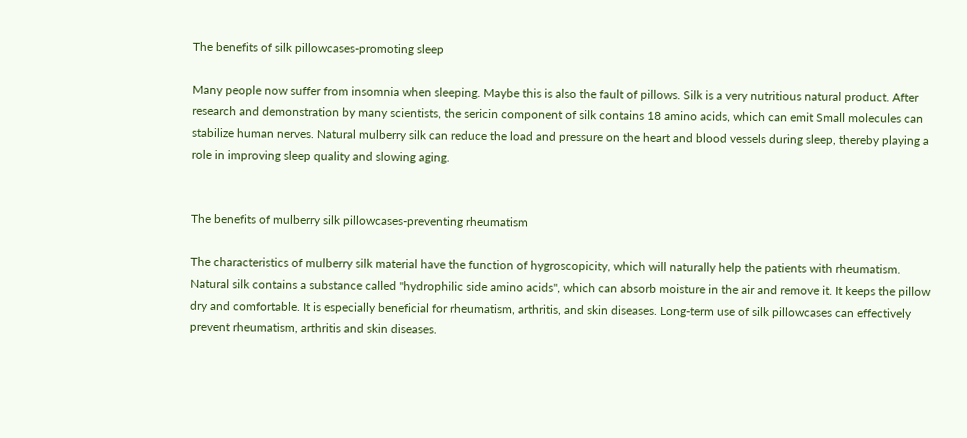The benefits of silk pillowcases-promoting sleep

Many people now suffer from insomnia when sleeping. Maybe this is also the fault of pillows. Silk is a very nutritious natural product. After research and demonstration by many scientists, the sericin component of silk contains 18 amino acids, which can emit Small molecules can stabilize human nerves. Natural mulberry silk can reduce the load and pressure on the heart and blood vessels during sleep, thereby playing a role in improving sleep quality and slowing aging.


The benefits of mulberry silk pillowcases-preventing rheumatism

The characteristics of mulberry silk material have the function of hygroscopicity, which will naturally help the patients with rheumatism. Natural silk contains a substance called "hydrophilic side amino acids", which can absorb moisture in the air and remove it. It keeps the pillow dry and comfortable. It is especially beneficial for rheumatism, arthritis, and skin diseases. Long-term use of silk pillowcases can effectively prevent rheumatism, arthritis and skin diseases.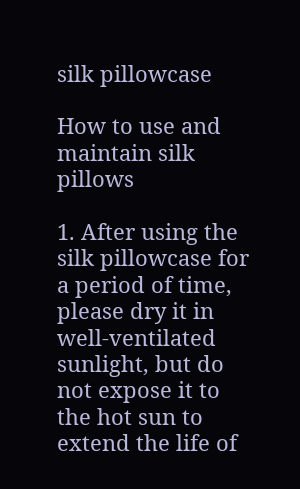silk pillowcase

How to use and maintain silk pillows

1. After using the silk pillowcase for a period of time, please dry it in well-ventilated sunlight, but do not expose it to the hot sun to extend the life of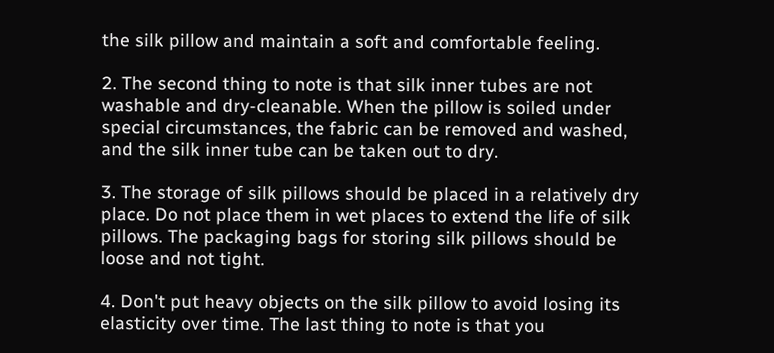the silk pillow and maintain a soft and comfortable feeling.

2. The second thing to note is that silk inner tubes are not washable and dry-cleanable. When the pillow is soiled under special circumstances, the fabric can be removed and washed, and the silk inner tube can be taken out to dry.

3. The storage of silk pillows should be placed in a relatively dry place. Do not place them in wet places to extend the life of silk pillows. The packaging bags for storing silk pillows should be loose and not tight.

4. Don't put heavy objects on the silk pillow to avoid losing its elasticity over time. The last thing to note is that you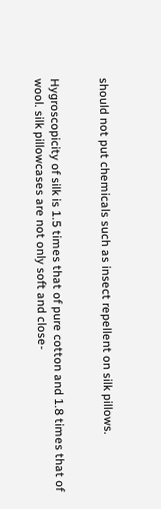should not put chemicals such as insect repellent on silk pillows.


Hygroscopicity of silk is 1.5 times that of pure cotton and 1.8 times that of wool. silk pillowcases are not only soft and close-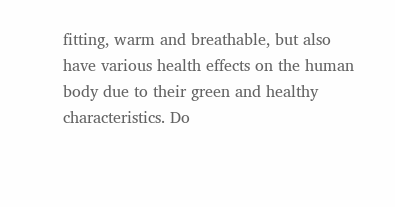fitting, warm and breathable, but also have various health effects on the human body due to their green and healthy characteristics. Do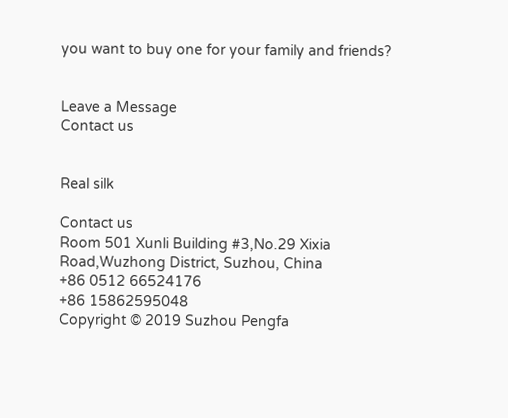you want to buy one for your family and friends?


Leave a Message
Contact us


Real silk

Contact us
Room 501 Xunli Building #3,No.29 Xixia Road,Wuzhong District, Suzhou, China
+86 0512 66524176
+86 15862595048
Copyright © 2019 Suzhou Pengfa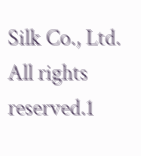Silk Co., Ltd.  All rights reserved.1